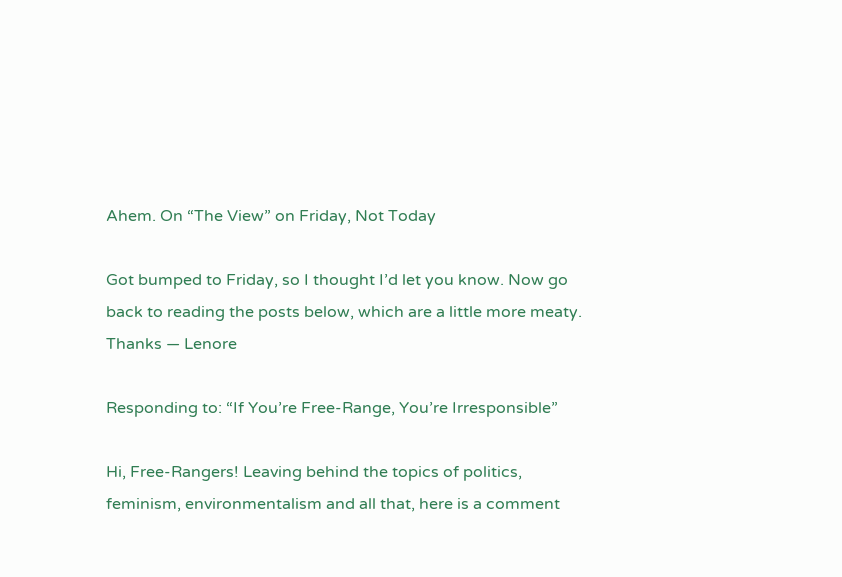Ahem. On “The View” on Friday, Not Today

Got bumped to Friday, so I thought I’d let you know. Now go back to reading the posts below, which are a little more meaty. Thanks — Lenore

Responding to: “If You’re Free-Range, You’re Irresponsible”

Hi, Free-Rangers! Leaving behind the topics of politics, feminism, environmentalism and all that, here is a comment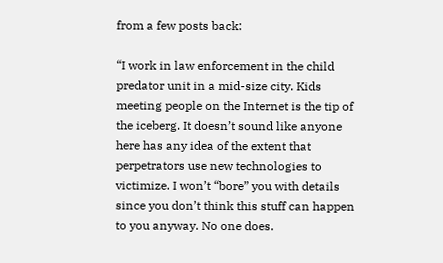from a few posts back:

“I work in law enforcement in the child predator unit in a mid-size city. Kids meeting people on the Internet is the tip of the iceberg. It doesn’t sound like anyone here has any idea of the extent that perpetrators use new technologies to victimize. I won’t “bore” you with details since you don’t think this stuff can happen to you anyway. No one does.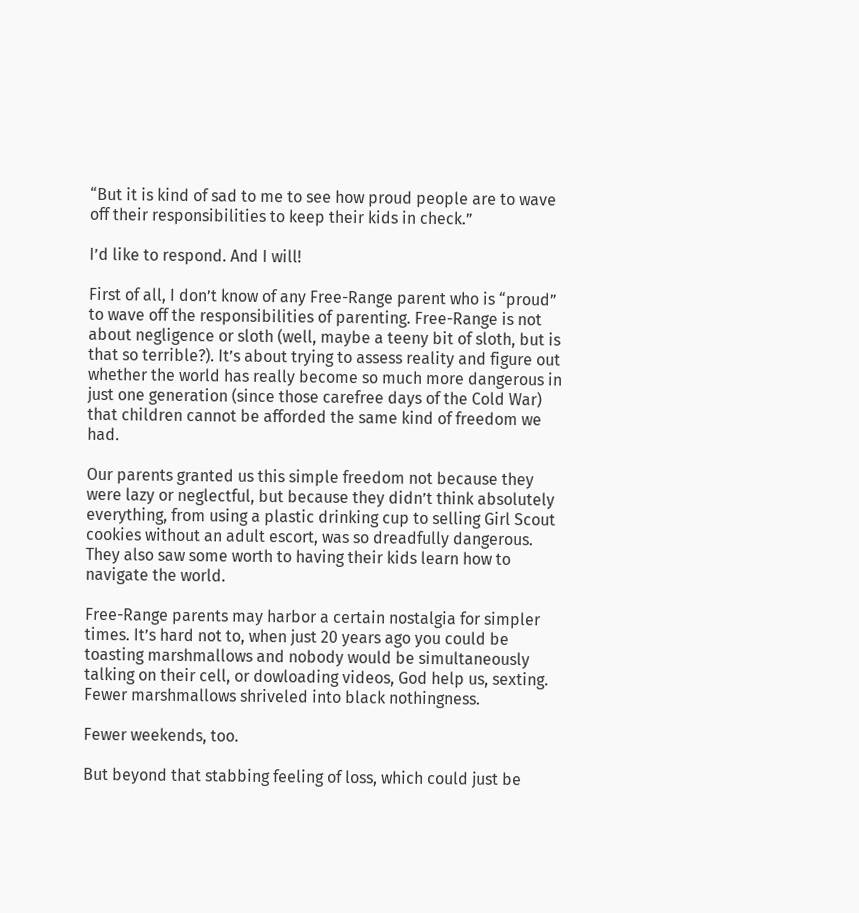“But it is kind of sad to me to see how proud people are to wave off their responsibilities to keep their kids in check.”

I’d like to respond. And I will!

First of all, I don’t know of any Free-Range parent who is “proud” to wave off the responsibilities of parenting. Free-Range is not about negligence or sloth (well, maybe a teeny bit of sloth, but is that so terrible?). It’s about trying to assess reality and figure out whether the world has really become so much more dangerous in just one generation (since those carefree days of the Cold War) that children cannot be afforded the same kind of freedom we had.

Our parents granted us this simple freedom not because they were lazy or neglectful, but because they didn’t think absolutely everything, from using a plastic drinking cup to selling Girl Scout cookies without an adult escort, was so dreadfully dangerous. They also saw some worth to having their kids learn how to navigate the world.

Free-Range parents may harbor a certain nostalgia for simpler times. It’s hard not to, when just 20 years ago you could be toasting marshmallows and nobody would be simultaneously talking on their cell, or dowloading videos, God help us, sexting. Fewer marshmallows shriveled into black nothingness.

Fewer weekends, too.

But beyond that stabbing feeling of loss, which could just be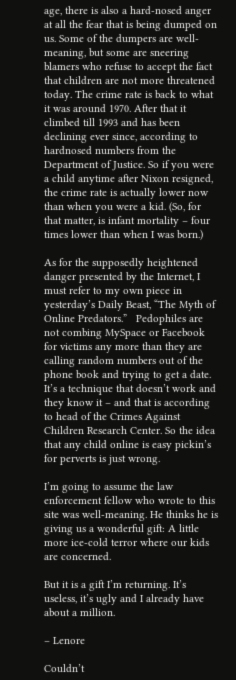age, there is also a hard-nosed anger at all the fear that is being dumped on us. Some of the dumpers are well-meaning, but some are sneering blamers who refuse to accept the fact that children are not more threatened today. The crime rate is back to what it was around 1970. After that it climbed till 1993 and has been declining ever since, according to hardnosed numbers from the Department of Justice. So if you were a child anytime after Nixon resigned, the crime rate is actually lower now than when you were a kid. (So, for that matter, is infant mortality – four times lower than when I was born.)

As for the supposedly heightened danger presented by the Internet, I must refer to my own piece in yesterday’s Daily Beast, “The Myth of Online Predators.”   Pedophiles are not combing MySpace or Facebook for victims any more than they are calling random numbers out of the phone book and trying to get a date. It’s a technique that doesn’t work and they know it – and that is according to head of the Crimes Against Children Research Center. So the idea that any child online is easy pickin’s for perverts is just wrong.

I’m going to assume the law enforcement fellow who wrote to this site was well-meaning. He thinks he is giving us a wonderful gift: A little more ice-cold terror where our kids are concerned.

But it is a gift I’m returning. It’s useless, it’s ugly and I already have about a million.

– Lenore

Couldn’t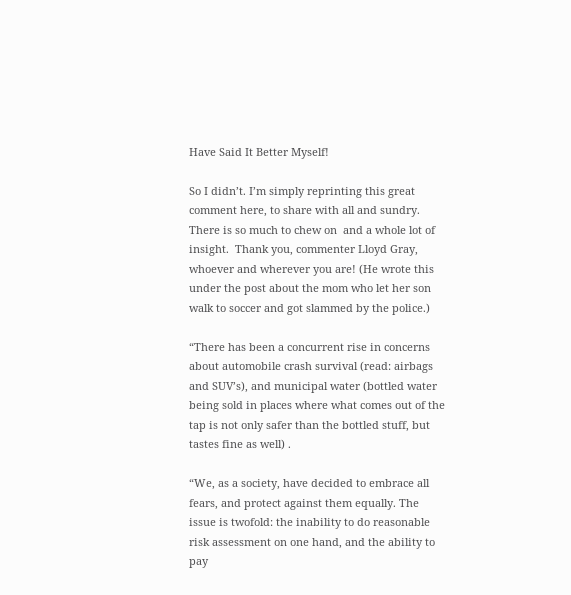Have Said It Better Myself!

So I didn’t. I’m simply reprinting this great comment here, to share with all and sundry. There is so much to chew on  and a whole lot of insight.  Thank you, commenter Lloyd Gray, whoever and wherever you are! (He wrote this under the post about the mom who let her son walk to soccer and got slammed by the police.)

“There has been a concurrent rise in concerns about automobile crash survival (read: airbags and SUV’s), and municipal water (bottled water being sold in places where what comes out of the tap is not only safer than the bottled stuff, but tastes fine as well) .

“We, as a society, have decided to embrace all fears, and protect against them equally. The issue is twofold: the inability to do reasonable risk assessment on one hand, and the ability to pay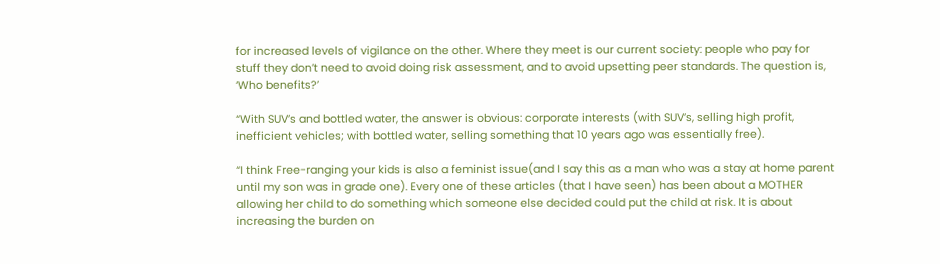for increased levels of vigilance on the other. Where they meet is our current society: people who pay for stuff they don’t need to avoid doing risk assessment, and to avoid upsetting peer standards. The question is, ‘Who benefits?’

“With SUV’s and bottled water, the answer is obvious: corporate interests (with SUV’s, selling high profit, inefficient vehicles; with bottled water, selling something that 10 years ago was essentially free).

“I think Free-ranging your kids is also a feminist issue(and I say this as a man who was a stay at home parent until my son was in grade one). Every one of these articles (that I have seen) has been about a MOTHER allowing her child to do something which someone else decided could put the child at risk. It is about increasing the burden on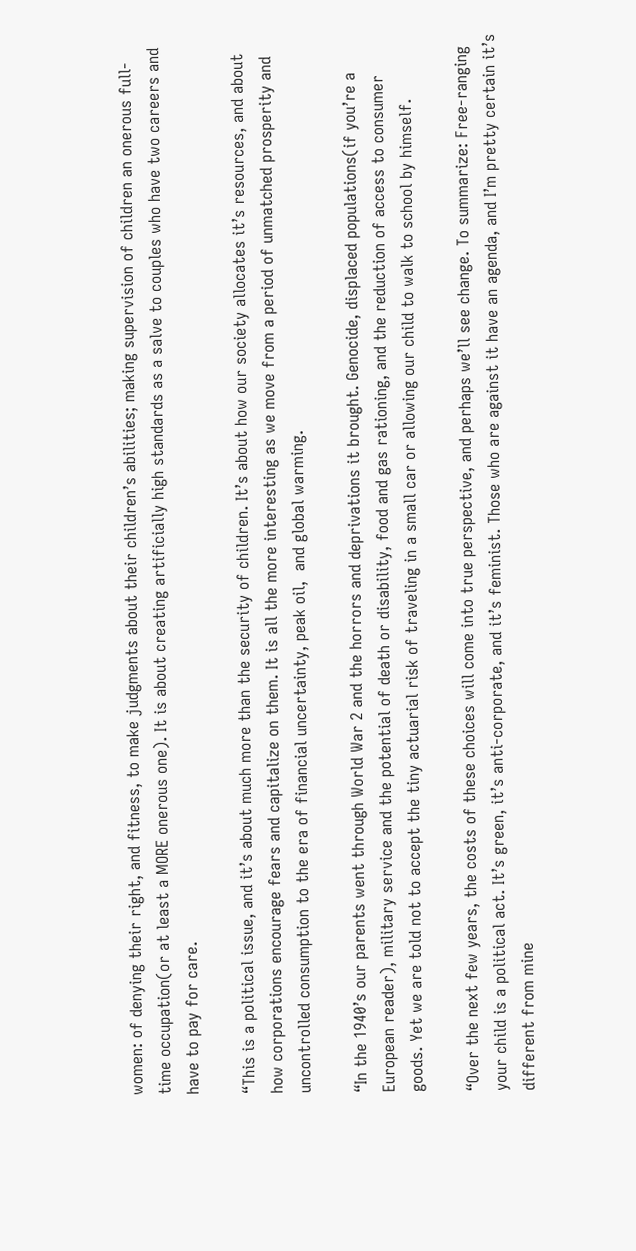women: of denying their right, and fitness, to make judgments about their children’s abilities; making supervision of children an onerous full-time occupation(or at least a MORE onerous one). It is about creating artificially high standards as a salve to couples who have two careers and have to pay for care.

“This is a political issue, and it’s about much more than the security of children. It’s about how our society allocates it’s resources, and about how corporations encourage fears and capitalize on them. It is all the more interesting as we move from a period of unmatched prosperity and uncontrolled consumption to the era of financial uncertainty, peak oil,  and global warming.

“In the 1940’s our parents went through World War 2 and the horrors and deprivations it brought. Genocide, displaced populations(if you’re a European reader), military service and the potential of death or disability, food and gas rationing, and the reduction of access to consumer goods. Yet we are told not to accept the tiny actuarial risk of traveling in a small car or allowing our child to walk to school by himself.

“Over the next few years, the costs of these choices will come into true perspective, and perhaps we’ll see change. To summarize: Free-ranging your child is a political act. It’s green, it’s anti-corporate, and it’s feminist. Those who are against it have an agenda, and I’m pretty certain it’s different from mine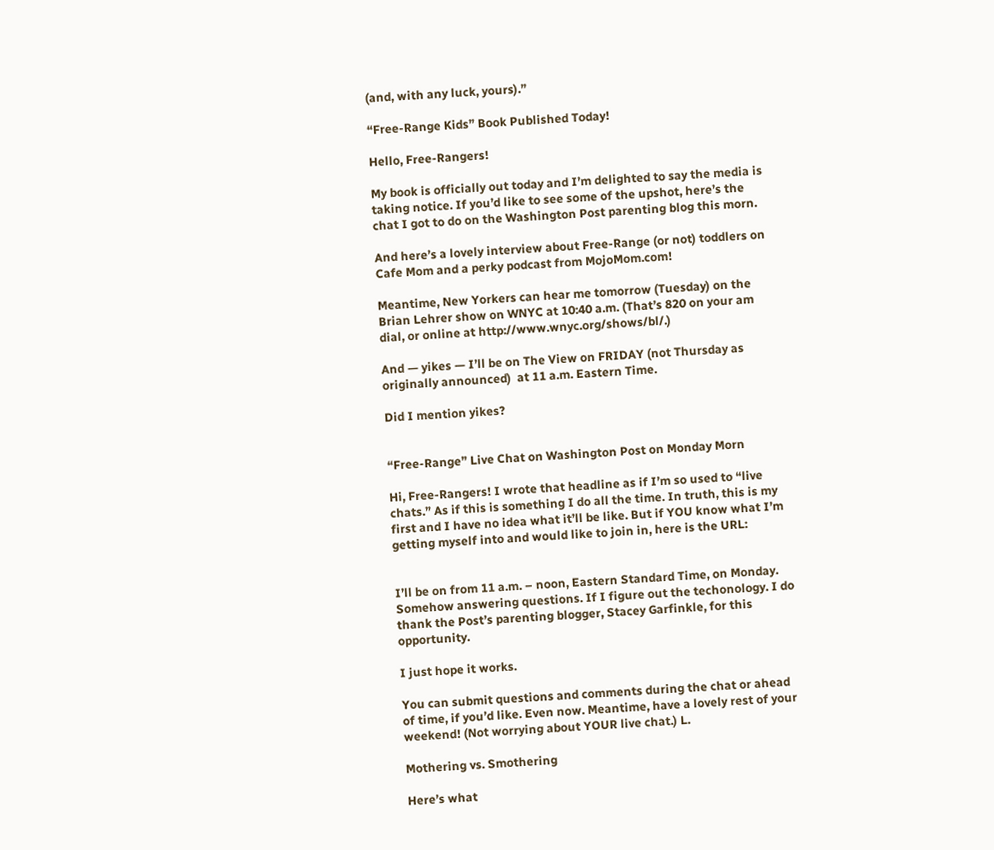(and, with any luck, yours).”

“Free-Range Kids” Book Published Today!

Hello, Free-Rangers!

My book is officially out today and I’m delighted to say the media is taking notice. If you’d like to see some of the upshot, here’s the chat I got to do on the Washington Post parenting blog this morn.

And here’s a lovely interview about Free-Range (or not) toddlers on Cafe Mom and a perky podcast from MojoMom.com!

Meantime, New Yorkers can hear me tomorrow (Tuesday) on the Brian Lehrer show on WNYC at 10:40 a.m. (That’s 820 on your am dial, or online at http://www.wnyc.org/shows/bl/.)

And — yikes — I’ll be on The View on FRIDAY (not Thursday as originally announced)  at 11 a.m. Eastern Time.

Did I mention yikes?


“Free-Range” Live Chat on Washington Post on Monday Morn

Hi, Free-Rangers! I wrote that headline as if I’m so used to “live chats.” As if this is something I do all the time. In truth, this is my first and I have no idea what it’ll be like. But if YOU know what I’m getting myself into and would like to join in, here is the URL:


I’ll be on from 11 a.m. – noon, Eastern Standard Time, on Monday. Somehow answering questions. If I figure out the techonology. I do thank the Post’s parenting blogger, Stacey Garfinkle, for this opportunity.

I just hope it works.

You can submit questions and comments during the chat or ahead of time, if you’d like. Even now. Meantime, have a lovely rest of your weekend! (Not worrying about YOUR live chat.) L.

Mothering vs. Smothering

Here’s what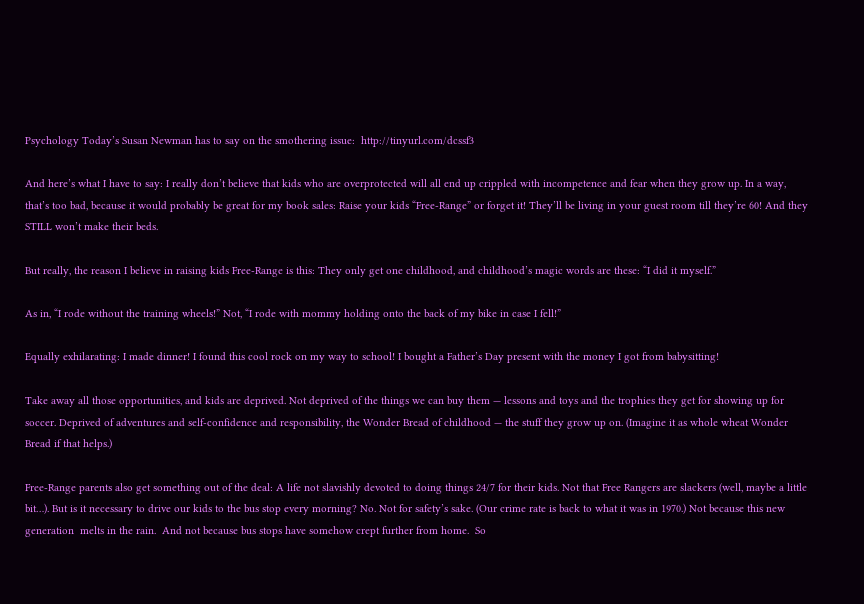Psychology Today’s Susan Newman has to say on the smothering issue:  http://tinyurl.com/dcssf3

And here’s what I have to say: I really don’t believe that kids who are overprotected will all end up crippled with incompetence and fear when they grow up. In a way, that’s too bad, because it would probably be great for my book sales: Raise your kids “Free-Range” or forget it! They’ll be living in your guest room till they’re 60! And they STILL won’t make their beds.

But really, the reason I believe in raising kids Free-Range is this: They only get one childhood, and childhood’s magic words are these: “I did it myself.”

As in, “I rode without the training wheels!” Not, “I rode with mommy holding onto the back of my bike in case I fell!”

Equally exhilarating: I made dinner! I found this cool rock on my way to school! I bought a Father’s Day present with the money I got from babysitting!

Take away all those opportunities, and kids are deprived. Not deprived of the things we can buy them — lessons and toys and the trophies they get for showing up for soccer. Deprived of adventures and self-confidence and responsibility, the Wonder Bread of childhood — the stuff they grow up on. (Imagine it as whole wheat Wonder Bread if that helps.)

Free-Range parents also get something out of the deal: A life not slavishly devoted to doing things 24/7 for their kids. Not that Free Rangers are slackers (well, maybe a little bit…). But is it necessary to drive our kids to the bus stop every morning? No. Not for safety’s sake. (Our crime rate is back to what it was in 1970.) Not because this new generation  melts in the rain.  And not because bus stops have somehow crept further from home.  So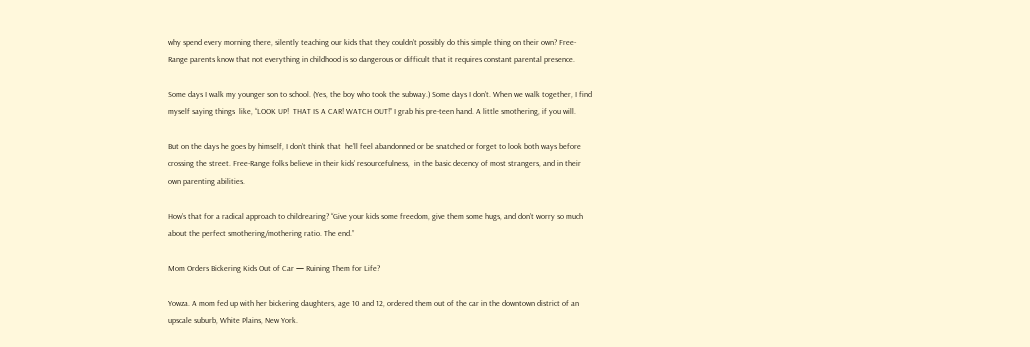why spend every morning there, silently teaching our kids that they couldn’t possibly do this simple thing on their own? Free-Range parents know that not everything in childhood is so dangerous or difficult that it requires constant parental presence.

Some days I walk my younger son to school. (Yes, the boy who took the subway.) Some days I don’t. When we walk together, I find myself saying things  like, “LOOK UP!  THAT IS A CAR! WATCH OUT!” I grab his pre-teen hand. A little smothering, if you will.

But on the days he goes by himself, I don’t think that  he’ll feel abandonned or be snatched or forget to look both ways before crossing the street. Free-Range folks believe in their kids’ resourcefulness,  in the basic decency of most strangers, and in their own parenting abilities.

How’s that for a radical approach to childrearing? “Give your kids some freedom, give them some hugs, and don’t worry so much about the perfect smothering/mothering ratio. The end.”

Mom Orders Bickering Kids Out of Car — Ruining Them for Life?

Yowza. A mom fed up with her bickering daughters, age 10 and 12, ordered them out of the car in the downtown district of an upscale suburb, White Plains, New York.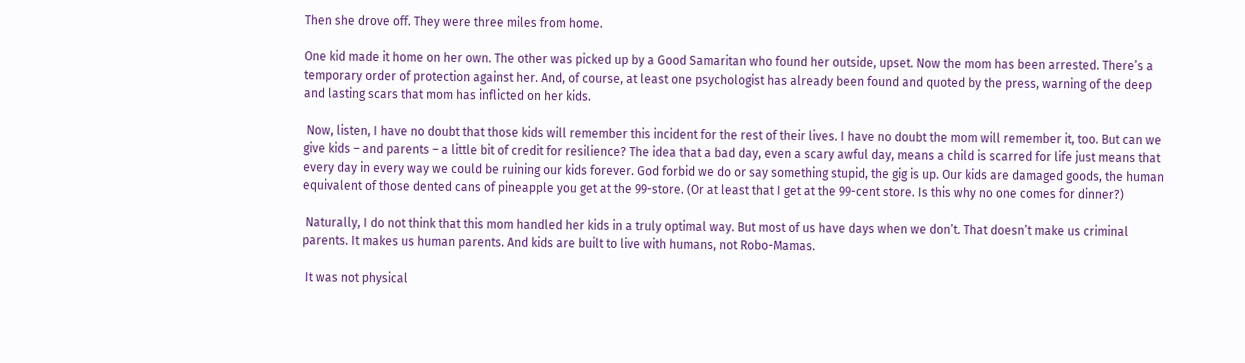Then she drove off. They were three miles from home.

One kid made it home on her own. The other was picked up by a Good Samaritan who found her outside, upset. Now the mom has been arrested. There’s a temporary order of protection against her. And, of course, at least one psychologist has already been found and quoted by the press, warning of the deep and lasting scars that mom has inflicted on her kids.

 Now, listen, I have no doubt that those kids will remember this incident for the rest of their lives. I have no doubt the mom will remember it, too. But can we give kids – and parents – a little bit of credit for resilience? The idea that a bad day, even a scary awful day, means a child is scarred for life just means that every day in every way we could be ruining our kids forever. God forbid we do or say something stupid, the gig is up. Our kids are damaged goods, the human equivalent of those dented cans of pineapple you get at the 99-store. (Or at least that I get at the 99-cent store. Is this why no one comes for dinner?)

 Naturally, I do not think that this mom handled her kids in a truly optimal way. But most of us have days when we don’t. That doesn’t make us criminal parents. It makes us human parents. And kids are built to live with humans, not Robo-Mamas.

 It was not physical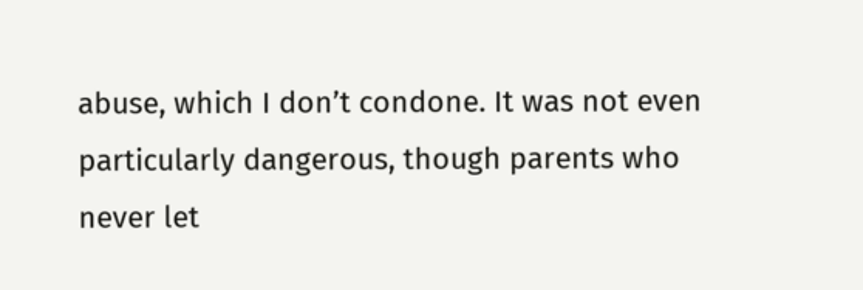abuse, which I don’t condone. It was not even particularly dangerous, though parents who never let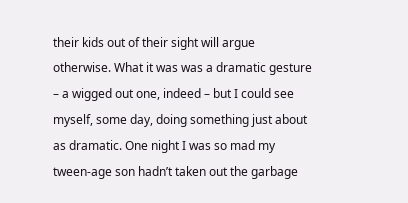their kids out of their sight will argue otherwise. What it was was a dramatic gesture – a wigged out one, indeed – but I could see myself, some day, doing something just about as dramatic. One night I was so mad my tween-age son hadn’t taken out the garbage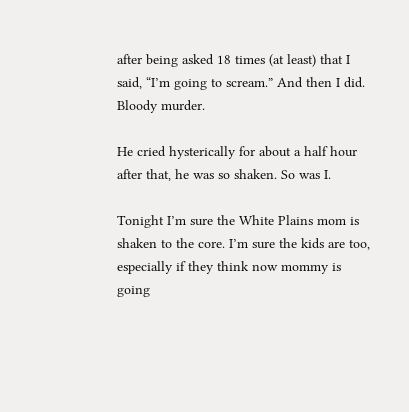after being asked 18 times (at least) that I said, “I’m going to scream.” And then I did. Bloody murder.

He cried hysterically for about a half hour after that, he was so shaken. So was I.

Tonight I’m sure the White Plains mom is shaken to the core. I’m sure the kids are too, especially if they think now mommy is going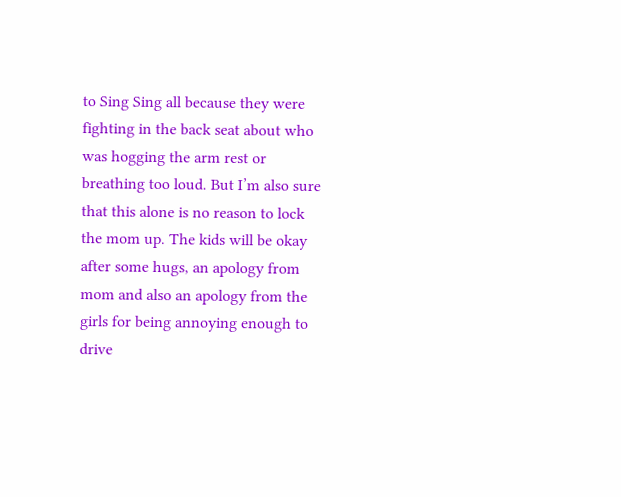to Sing Sing all because they were fighting in the back seat about who was hogging the arm rest or breathing too loud. But I’m also sure that this alone is no reason to lock the mom up. The kids will be okay after some hugs, an apology from mom and also an apology from the girls for being annoying enough to drive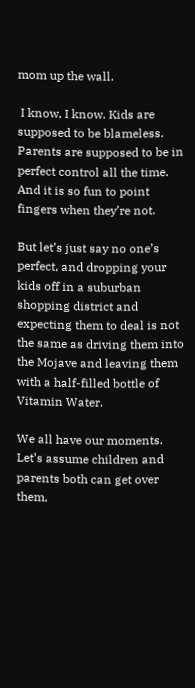mom up the wall.

 I know, I know. Kids are supposed to be blameless. Parents are supposed to be in perfect control all the time. And it is so fun to point fingers when they’re not.

But let’s just say no one’s perfect, and dropping your kids off in a suburban shopping district and expecting them to deal is not the same as driving them into the Mojave and leaving them with a half-filled bottle of Vitamin Water.

We all have our moments. Let’s assume children and parents both can get over them,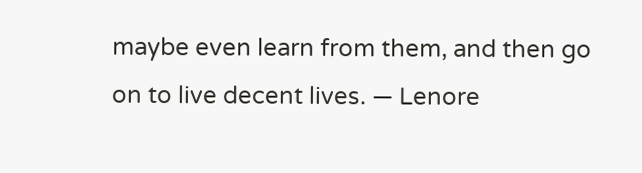maybe even learn from them, and then go on to live decent lives. — Lenore